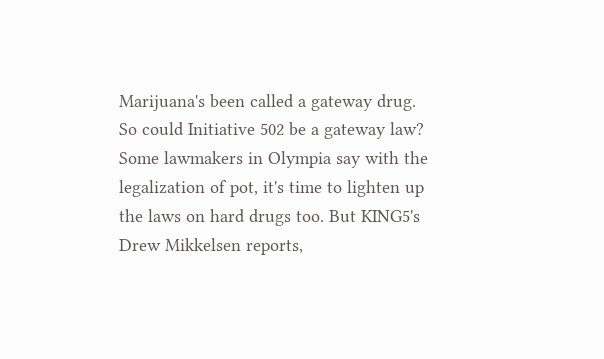Marijuana's been called a gateway drug. So could Initiative 502 be a gateway law? Some lawmakers in Olympia say with the legalization of pot, it's time to lighten up the laws on hard drugs too. But KING5's Drew Mikkelsen reports,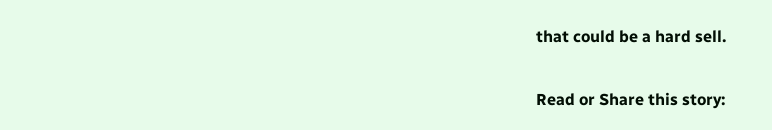that could be a hard sell.

Read or Share this story: